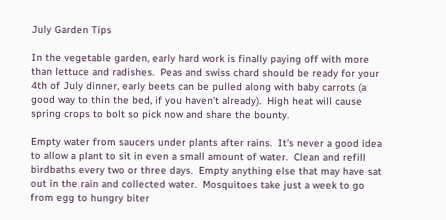July Garden Tips

In the vegetable garden, early hard work is finally paying off with more than lettuce and radishes.  Peas and swiss chard should be ready for your 4th of July dinner, early beets can be pulled along with baby carrots (a good way to thin the bed, if you haven’t already).  High heat will cause spring crops to bolt so pick now and share the bounty.

Empty water from saucers under plants after rains.  It’s never a good idea to allow a plant to sit in even a small amount of water.  Clean and refill birdbaths every two or three days.  Empty anything else that may have sat out in the rain and collected water.  Mosquitoes take just a week to go from egg to hungry biter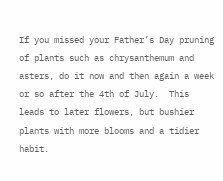If you missed your Father’s Day pruning of plants such as chrysanthemum and asters, do it now and then again a week or so after the 4th of July.  This leads to later flowers, but bushier plants with more blooms and a tidier habit.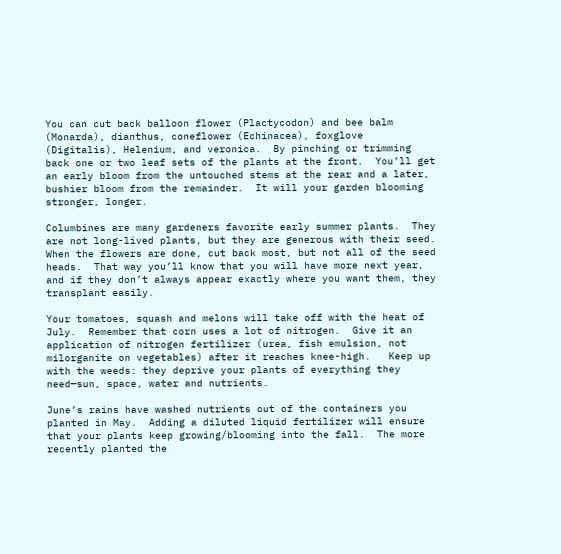You can cut back balloon flower (Plactycodon) and bee balm (Monarda), dianthus, coneflower (Echinacea), foxglove (Digitalis), Helenium, and veronica.  By pinching or trimming back one or two leaf sets of the plants at the front.  You’ll get an early bloom from the untouched stems at the rear and a later, bushier bloom from the remainder.  It will your garden blooming stronger, longer.

Columbines are many gardeners favorite early summer plants.  They are not long-lived plants, but they are generous with their seed.  When the flowers are done, cut back most, but not all of the seed heads.  That way you’ll know that you will have more next year, and if they don’t always appear exactly where you want them, they transplant easily.

Your tomatoes, squash and melons will take off with the heat of July.  Remember that corn uses a lot of nitrogen.  Give it an application of nitrogen fertilizer (urea, fish emulsion, not milorganite on vegetables) after it reaches knee-high.   Keep up with the weeds: they deprive your plants of everything they need—sun, space, water and nutrients.

June’s rains have washed nutrients out of the containers you planted in May.  Adding a diluted liquid fertilizer will ensure that your plants keep growing/blooming into the fall.  The more recently planted the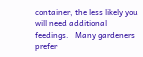container, the less likely you will need additional feedings.   Many gardeners prefer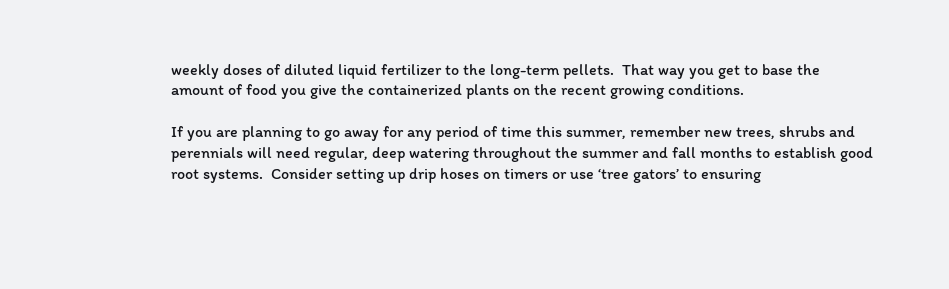weekly doses of diluted liquid fertilizer to the long-term pellets.  That way you get to base the amount of food you give the containerized plants on the recent growing conditions.

If you are planning to go away for any period of time this summer, remember new trees, shrubs and perennials will need regular, deep watering throughout the summer and fall months to establish good root systems.  Consider setting up drip hoses on timers or use ‘tree gators’ to ensuring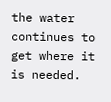the water continues to get where it is needed.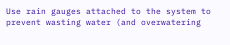Use rain gauges attached to the system to prevent wasting water (and overwatering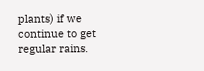plants) if we continue to get regular rains.